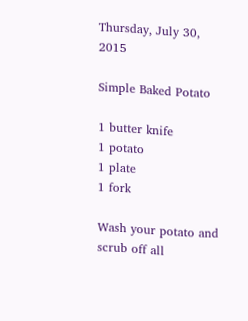Thursday, July 30, 2015

Simple Baked Potato

1 butter knife
1 potato
1 plate
1 fork

Wash your potato and scrub off all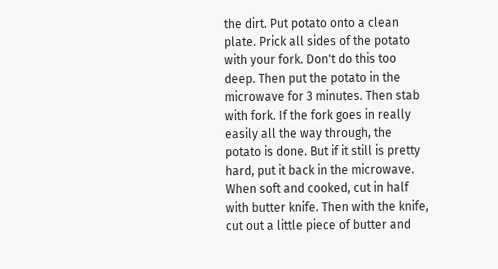the dirt. Put potato onto a clean plate. Prick all sides of the potato with your fork. Don't do this too deep. Then put the potato in the microwave for 3 minutes. Then stab with fork. If the fork goes in really easily all the way through, the potato is done. But if it still is pretty hard, put it back in the microwave. When soft and cooked, cut in half with butter knife. Then with the knife, cut out a little piece of butter and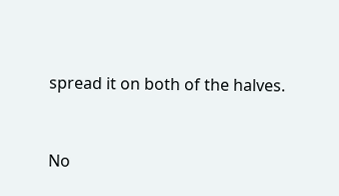spread it on both of the halves.


No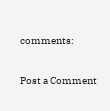comments:

Post a Comment